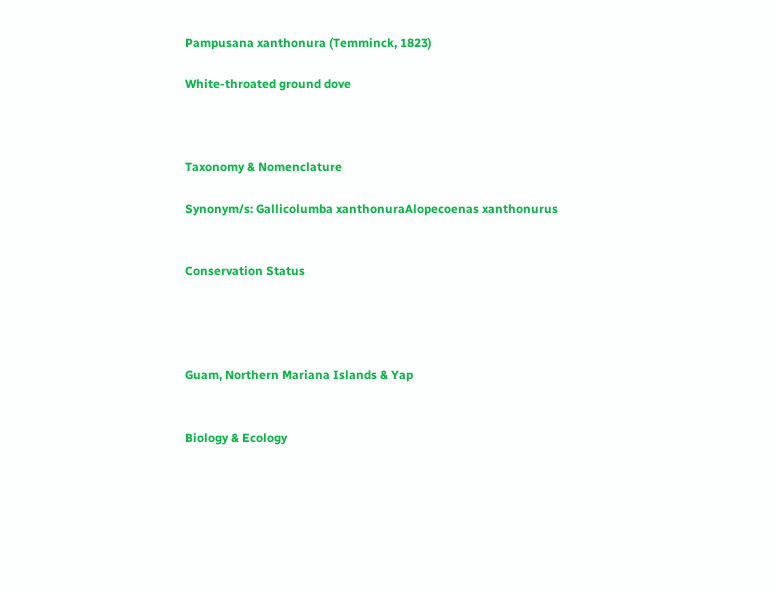Pampusana xanthonura (Temminck, 1823)

White-throated ground dove



Taxonomy & Nomenclature

Synonym/s: Gallicolumba xanthonuraAlopecoenas xanthonurus


Conservation Status




Guam, Northern Mariana Islands & Yap


Biology & Ecology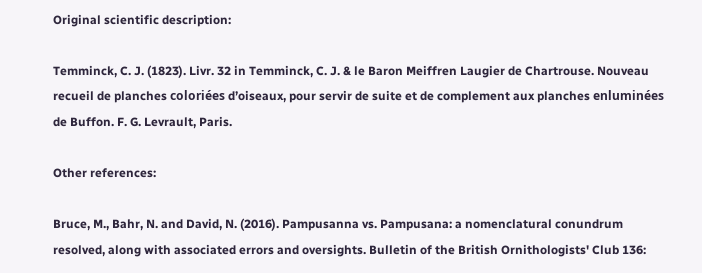Original scientific description:

Temminck, C. J. (1823). Livr. 32 in Temminck, C. J. & le Baron Meiffren Laugier de Chartrouse. Nouveau recueil de planches coloriées d’oiseaux, pour servir de suite et de complement aux planches enluminées de Buffon. F. G. Levrault, Paris.

Other references:

Bruce, M., Bahr, N. and David, N. (2016). Pampusanna vs. Pampusana: a nomenclatural conundrum resolved, along with associated errors and oversights. Bulletin of the British Ornithologists' Club 136: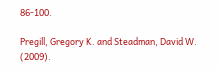86-100.

Pregill, Gregory K. and Steadman, David W. (2009).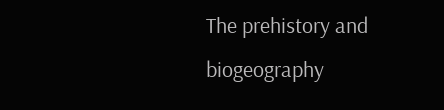The prehistory and biogeography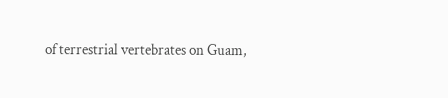of terrestrial vertebrates on Guam,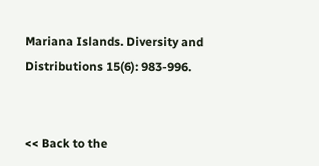Mariana Islands. Diversity and Distributions 15(6): 983-996.


<< Back to the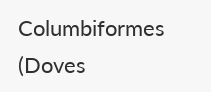Columbiformes (Doves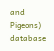and Pigeons) database